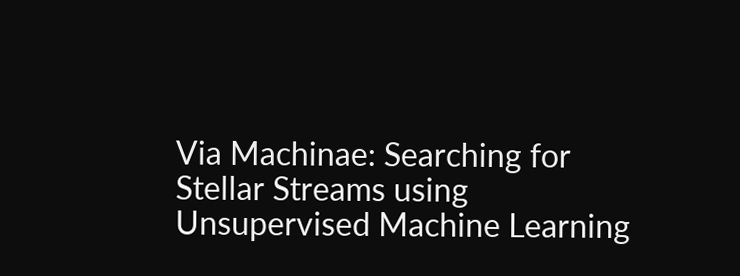Via Machinae: Searching for Stellar Streams using Unsupervised Machine Learning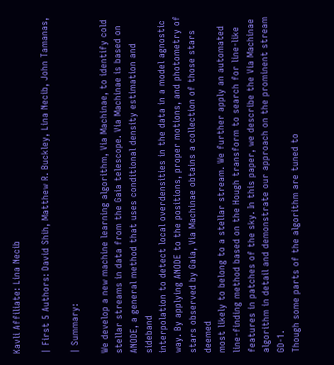Kavli Affiliate: Lina Necib

| First 5 Authors: David Shih, Matthew R. Buckley, Lina Necib, John Tamanas,

| Summary:

We develop a new machine learning algorithm, Via Machinae, to identify cold
stellar streams in data from the Gaia telescope. Via Machinae is based on
ANODE, a general method that uses conditional density estimation and sideband
interpolation to detect local overdensities in the data in a model agnostic
way. By applying ANODE to the positions, proper motions, and photometry of
stars observed by Gaia, Via Machinae obtains a collection of those stars deemed
most likely to belong to a stellar stream. We further apply an automated
line-finding method based on the Hough transform to search for line-like
features in patches of the sky. In this paper, we describe the Via Machinae
algorithm in detail and demonstrate our approach on the prominent stream GD-1.
Though some parts of the algorithm are tuned to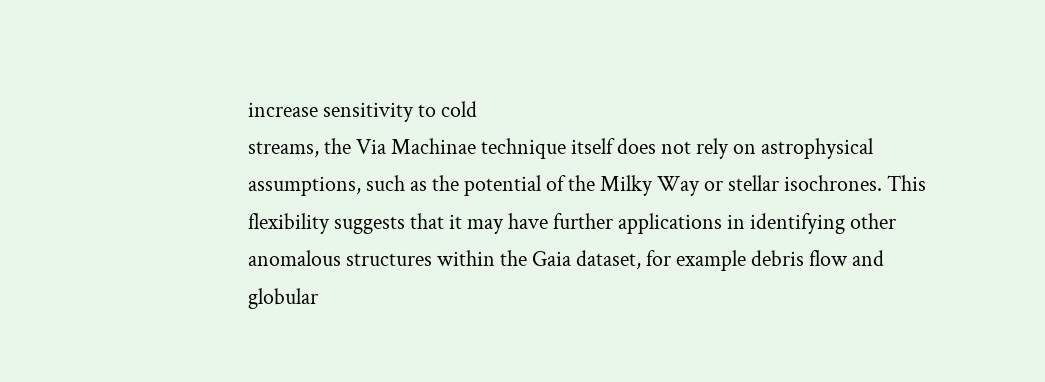increase sensitivity to cold
streams, the Via Machinae technique itself does not rely on astrophysical
assumptions, such as the potential of the Milky Way or stellar isochrones. This
flexibility suggests that it may have further applications in identifying other
anomalous structures within the Gaia dataset, for example debris flow and
globular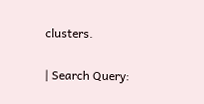clusters.

| Search Query: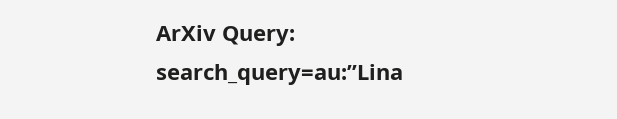ArXiv Query: search_query=au:”Lina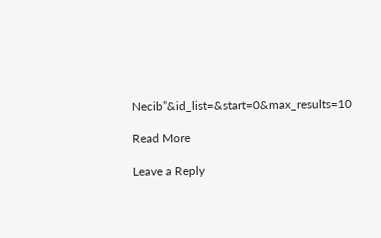Necib”&id_list=&start=0&max_results=10

Read More

Leave a Reply